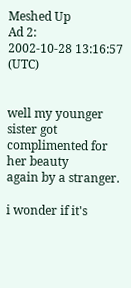Meshed Up
Ad 2:
2002-10-28 13:16:57 (UTC)


well my younger sister got complimented for her beauty
again by a stranger.

i wonder if it's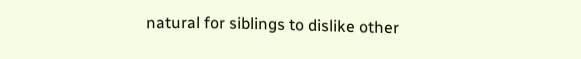natural for siblings to dislike other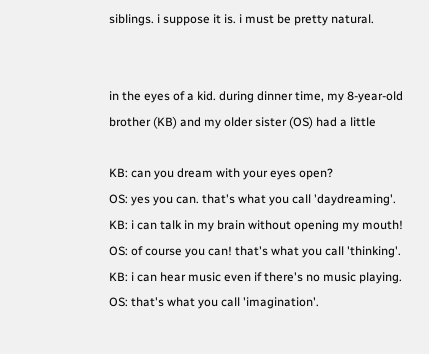siblings. i suppose it is. i must be pretty natural.


in the eyes of a kid. during dinner time, my 8-year-old
brother (KB) and my older sister (OS) had a little

KB: can you dream with your eyes open?
OS: yes you can. that's what you call 'daydreaming'.
KB: i can talk in my brain without opening my mouth!
OS: of course you can! that's what you call 'thinking'.
KB: i can hear music even if there's no music playing.
OS: that's what you call 'imagination'.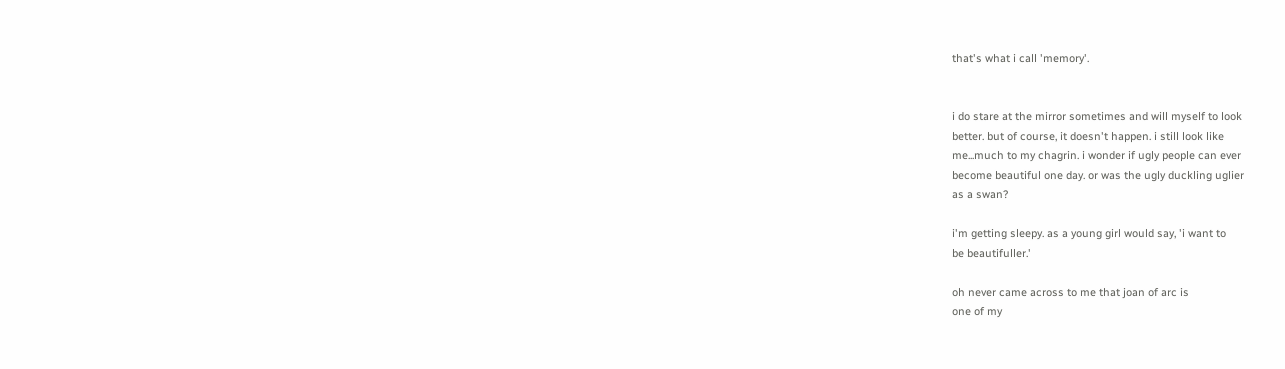that's what i call 'memory'.


i do stare at the mirror sometimes and will myself to look
better. but of course, it doesn't happen. i still look like
me...much to my chagrin. i wonder if ugly people can ever
become beautiful one day. or was the ugly duckling uglier
as a swan?

i'm getting sleepy. as a young girl would say, 'i want to
be beautifuller.'

oh never came across to me that joan of arc is
one of my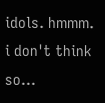idols. hmmm. i don't think so...